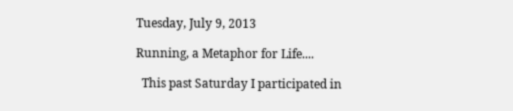Tuesday, July 9, 2013

Running, a Metaphor for Life....

  This past Saturday I participated in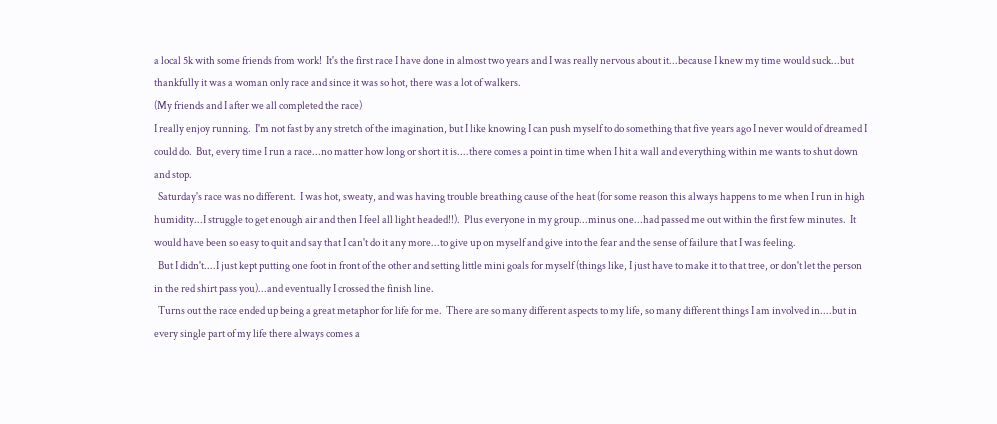a local 5k with some friends from work!  It's the first race I have done in almost two years and I was really nervous about it...because I knew my time would suck...but thankfully it was a woman only race and since it was so hot, there was a lot of walkers.
(My friends and I after we all completed the race)
I really enjoy running.  I'm not fast by any stretch of the imagination, but I like knowing I can push myself to do something that five years ago I never would of dreamed I could do.  But, every time I run a race...no matter how long or short it is....there comes a point in time when I hit a wall and everything within me wants to shut down and stop.
  Saturday's race was no different.  I was hot, sweaty, and was having trouble breathing cause of the heat (for some reason this always happens to me when I run in high humidity...I struggle to get enough air and then I feel all light headed!!).  Plus everyone in my group...minus one...had passed me out within the first few minutes.  It would have been so easy to quit and say that I can't do it any more...to give up on myself and give into the fear and the sense of failure that I was feeling.
  But I didn't....I just kept putting one foot in front of the other and setting little mini goals for myself (things like, I just have to make it to that tree, or don't let the person in the red shirt pass you)...and eventually I crossed the finish line.
  Turns out the race ended up being a great metaphor for life for me.  There are so many different aspects to my life, so many different things I am involved in....but in every single part of my life there always comes a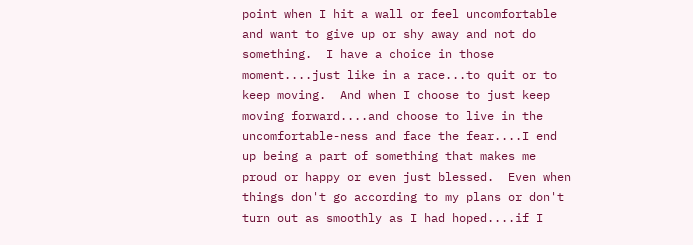point when I hit a wall or feel uncomfortable and want to give up or shy away and not do something.  I have a choice in those moment....just like in a race...to quit or to keep moving.  And when I choose to just keep moving forward....and choose to live in the uncomfortable-ness and face the fear....I end up being a part of something that makes me proud or happy or even just blessed.  Even when things don't go according to my plans or don't turn out as smoothly as I had hoped....if I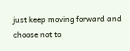just keep moving forward and choose not to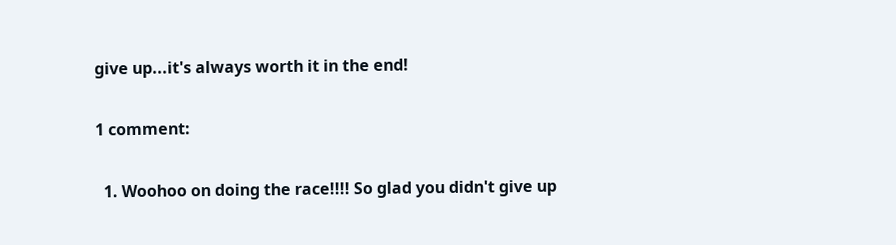give up...it's always worth it in the end!

1 comment:

  1. Woohoo on doing the race!!!! So glad you didn't give up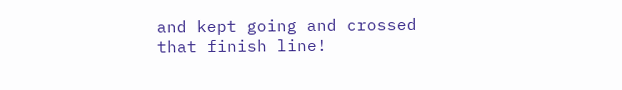and kept going and crossed that finish line!